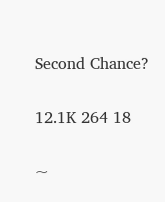Second Chance?

12.1K 264 18

~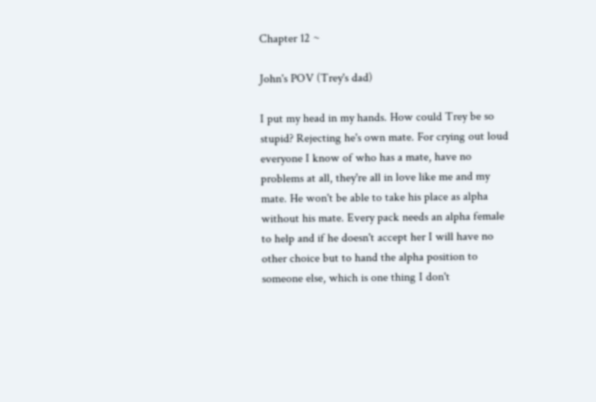Chapter 12 ~

John's POV (Trey's dad)

I put my head in my hands. How could Trey be so stupid? Rejecting he's own mate. For crying out loud everyone I know of who has a mate, have no problems at all, they're all in love like me and my mate. He won't be able to take his place as alpha without his mate. Every pack needs an alpha female to help and if he doesn't accept her I will have no other choice but to hand the alpha position to someone else, which is one thing I don't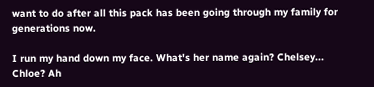want to do after all this pack has been going through my family for generations now.

I run my hand down my face. What's her name again? Chelsey... Chloe? Ah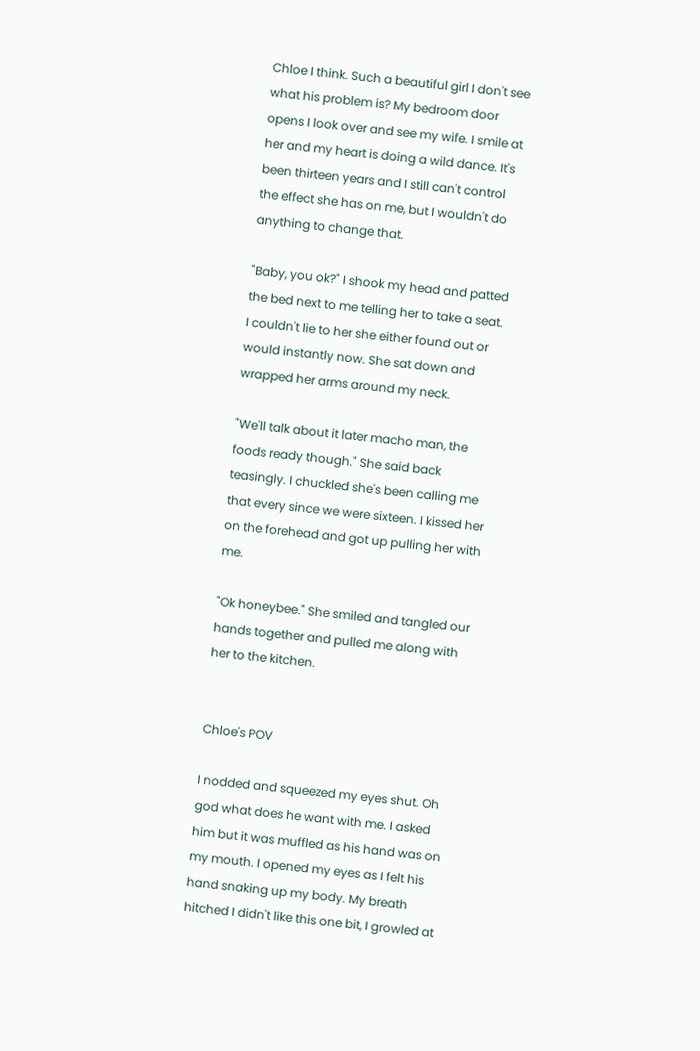Chloe I think. Such a beautiful girl I don't see what his problem is? My bedroom door opens I look over and see my wife. I smile at her and my heart is doing a wild dance. It's been thirteen years and I still can't control the effect she has on me, but I wouldn't do anything to change that.

"Baby, you ok?" I shook my head and patted the bed next to me telling her to take a seat. I couldn't lie to her she either found out or would instantly now. She sat down and wrapped her arms around my neck.

"We'll talk about it later macho man, the foods ready though." She said back teasingly. I chuckled she's been calling me that every since we were sixteen. I kissed her on the forehead and got up pulling her with me.

"Ok honeybee." She smiled and tangled our hands together and pulled me along with her to the kitchen.


Chloe's POV

I nodded and squeezed my eyes shut. Oh god what does he want with me. I asked him but it was muffled as his hand was on my mouth. I opened my eyes as I felt his hand snaking up my body. My breath hitched I didn't like this one bit, I growled at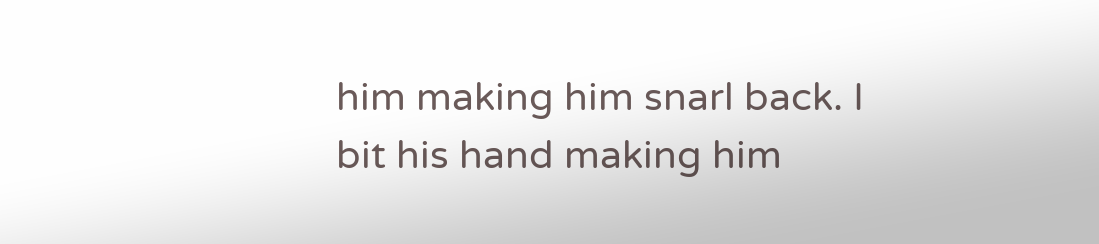him making him snarl back. I bit his hand making him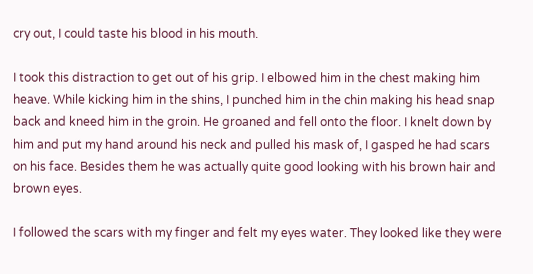cry out, I could taste his blood in his mouth.

I took this distraction to get out of his grip. I elbowed him in the chest making him heave. While kicking him in the shins, I punched him in the chin making his head snap back and kneed him in the groin. He groaned and fell onto the floor. I knelt down by him and put my hand around his neck and pulled his mask of, I gasped he had scars on his face. Besides them he was actually quite good looking with his brown hair and brown eyes.

I followed the scars with my finger and felt my eyes water. They looked like they were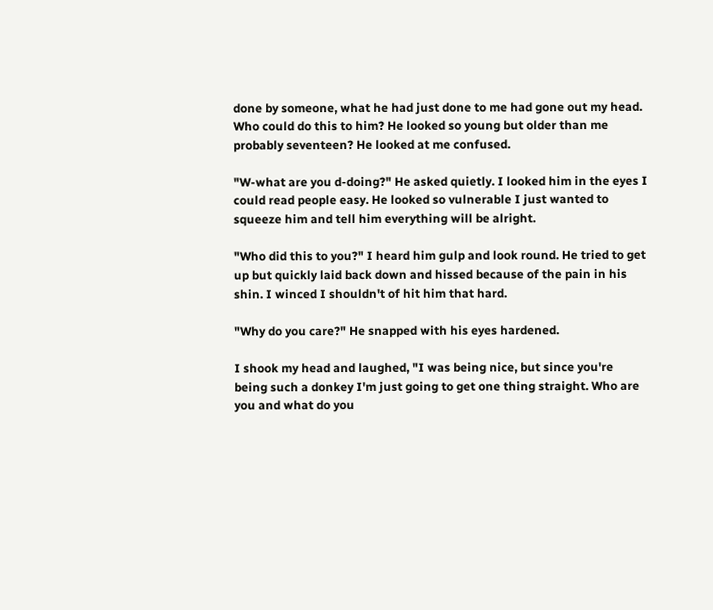done by someone, what he had just done to me had gone out my head. Who could do this to him? He looked so young but older than me probably seventeen? He looked at me confused.

"W-what are you d-doing?" He asked quietly. I looked him in the eyes I could read people easy. He looked so vulnerable I just wanted to squeeze him and tell him everything will be alright.

"Who did this to you?" I heard him gulp and look round. He tried to get up but quickly laid back down and hissed because of the pain in his shin. I winced I shouldn't of hit him that hard.

"Why do you care?" He snapped with his eyes hardened.

I shook my head and laughed, "I was being nice, but since you're being such a donkey I'm just going to get one thing straight. Who are you and what do you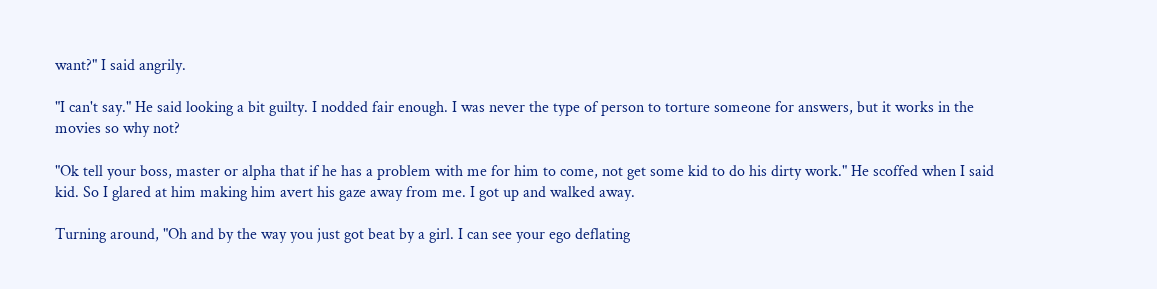want?" I said angrily.

"I can't say." He said looking a bit guilty. I nodded fair enough. I was never the type of person to torture someone for answers, but it works in the movies so why not?

"Ok tell your boss, master or alpha that if he has a problem with me for him to come, not get some kid to do his dirty work." He scoffed when I said kid. So I glared at him making him avert his gaze away from me. I got up and walked away.

Turning around, "Oh and by the way you just got beat by a girl. I can see your ego deflating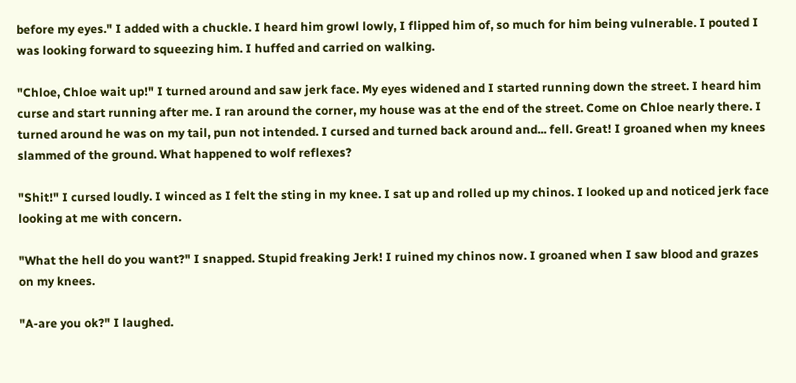before my eyes." I added with a chuckle. I heard him growl lowly, I flipped him of, so much for him being vulnerable. I pouted I was looking forward to squeezing him. I huffed and carried on walking.

"Chloe, Chloe wait up!" I turned around and saw jerk face. My eyes widened and I started running down the street. I heard him curse and start running after me. I ran around the corner, my house was at the end of the street. Come on Chloe nearly there. I turned around he was on my tail, pun not intended. I cursed and turned back around and... fell. Great! I groaned when my knees slammed of the ground. What happened to wolf reflexes?

"Shit!" I cursed loudly. I winced as I felt the sting in my knee. I sat up and rolled up my chinos. I looked up and noticed jerk face looking at me with concern.

"What the hell do you want?" I snapped. Stupid freaking Jerk! I ruined my chinos now. I groaned when I saw blood and grazes on my knees.

"A-are you ok?" I laughed.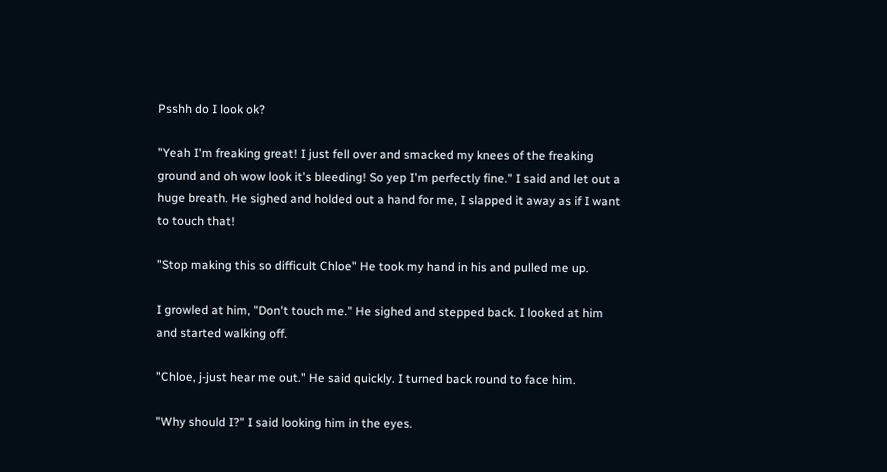Psshh do I look ok?

"Yeah I'm freaking great! I just fell over and smacked my knees of the freaking ground and oh wow look it's bleeding! So yep I'm perfectly fine." I said and let out a huge breath. He sighed and holded out a hand for me, I slapped it away as if I want to touch that!

"Stop making this so difficult Chloe" He took my hand in his and pulled me up.

I growled at him, "Don't touch me." He sighed and stepped back. I looked at him and started walking off.

"Chloe, j-just hear me out." He said quickly. I turned back round to face him.

"Why should I?" I said looking him in the eyes.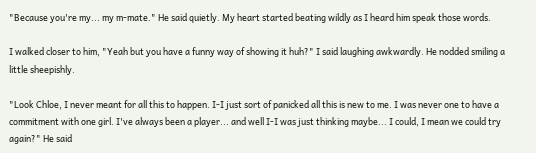"Because you're my... my m-mate." He said quietly. My heart started beating wildly as I heard him speak those words.

I walked closer to him, "Yeah but you have a funny way of showing it huh?" I said laughing awkwardly. He nodded smiling a little sheepishly.

"Look Chloe, I never meant for all this to happen. I-I just sort of panicked all this is new to me. I was never one to have a commitment with one girl. I've always been a player... and well I-I was just thinking maybe... I could, I mean we could try again?" He said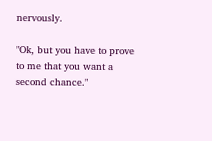nervously.

"Ok, but you have to prove to me that you want a second chance."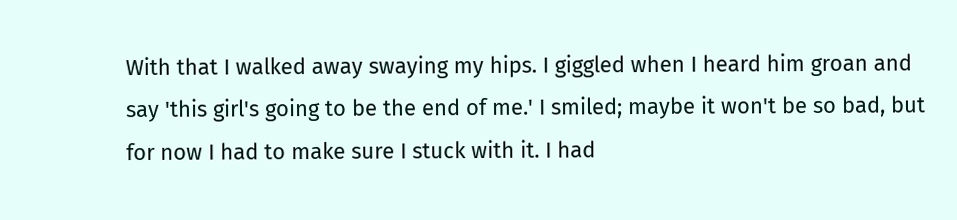With that I walked away swaying my hips. I giggled when I heard him groan and say 'this girl's going to be the end of me.' I smiled; maybe it won't be so bad, but for now I had to make sure I stuck with it. I had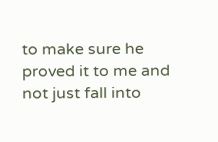to make sure he proved it to me and not just fall into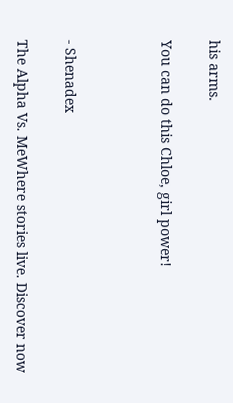his arms.

You can do this Chloe, girl power!



- Shenadex

The Alpha Vs. MeWhere stories live. Discover now